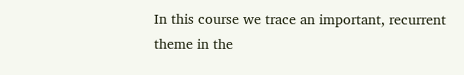In this course we trace an important, recurrent theme in the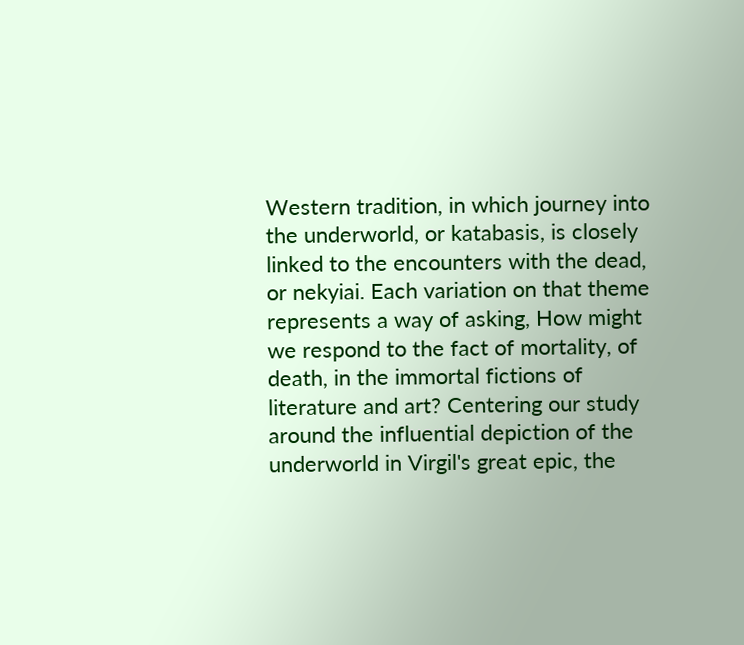Western tradition, in which journey into the underworld, or katabasis, is closely linked to the encounters with the dead, or nekyiai. Each variation on that theme represents a way of asking, How might we respond to the fact of mortality, of death, in the immortal fictions of literature and art? Centering our study around the influential depiction of the underworld in Virgil's great epic, the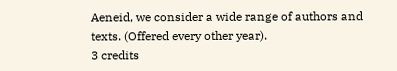Aeneid, we consider a wide range of authors and texts. (Offered every other year).
3 credits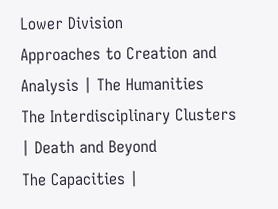Lower Division
Approaches to Creation and Analysis | The Humanities
The Interdisciplinary Clusters | Death and Beyond
The Capacities |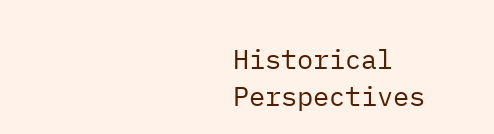Historical Perspectives